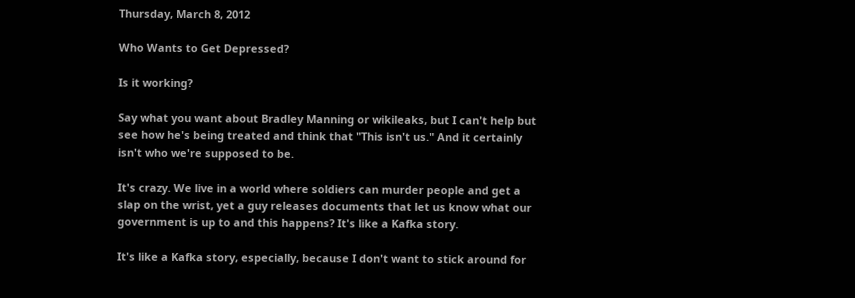Thursday, March 8, 2012

Who Wants to Get Depressed?

Is it working?

Say what you want about Bradley Manning or wikileaks, but I can't help but see how he's being treated and think that "This isn't us." And it certainly isn't who we're supposed to be.

It's crazy. We live in a world where soldiers can murder people and get a slap on the wrist, yet a guy releases documents that let us know what our government is up to and this happens? It's like a Kafka story.

It's like a Kafka story, especially, because I don't want to stick around for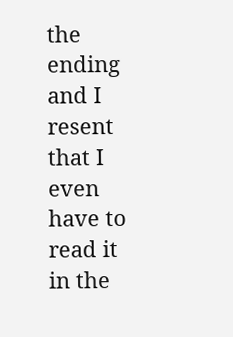the ending and I resent that I even have to read it in the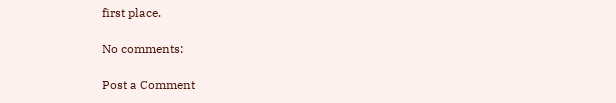first place.

No comments:

Post a Comment